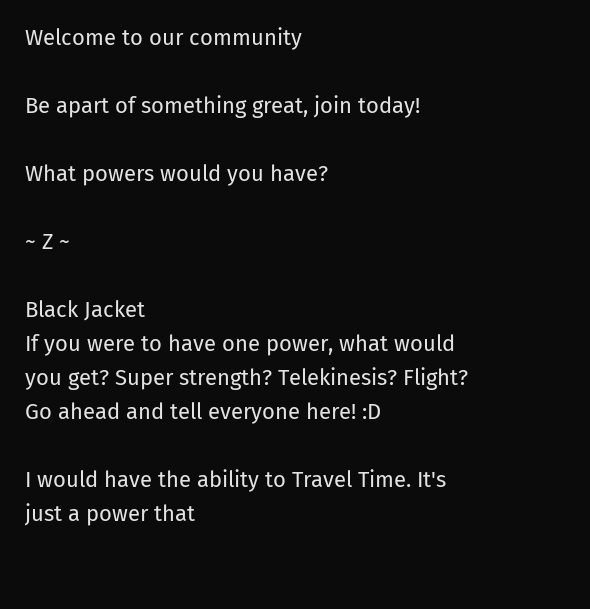Welcome to our community

Be apart of something great, join today!

What powers would you have?

~ Z ~

Black Jacket
If you were to have one power, what would you get? Super strength? Telekinesis? Flight? Go ahead and tell everyone here! :D

I would have the ability to Travel Time. It's just a power that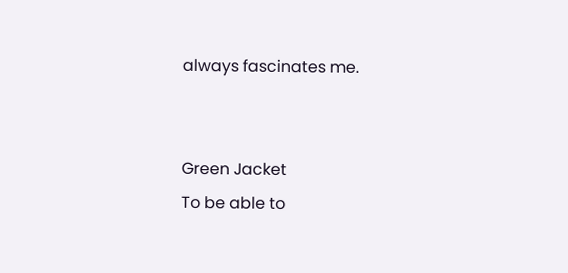always fascinates me.


Green Jacket
To be able to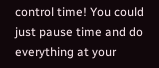control time! You could just pause time and do everything at your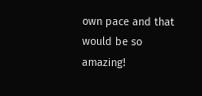own pace and that would be so amazing!